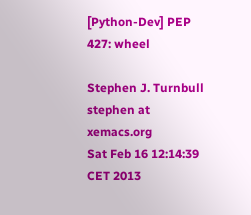[Python-Dev] PEP 427: wheel

Stephen J. Turnbull stephen at xemacs.org
Sat Feb 16 12:14:39 CET 2013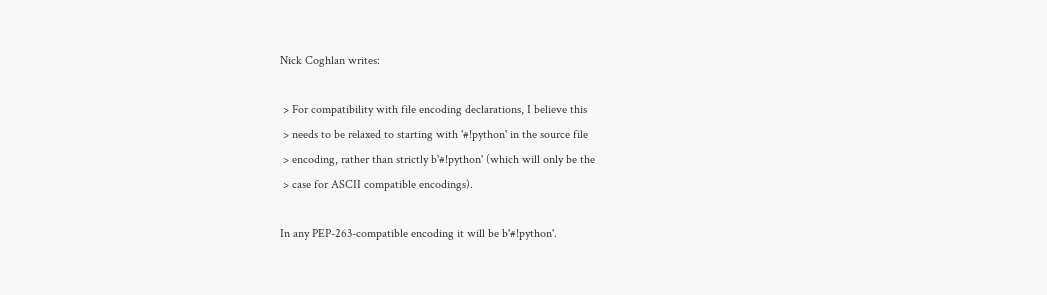Nick Coghlan writes:

 > For compatibility with file encoding declarations, I believe this
 > needs to be relaxed to starting with '#!python' in the source file
 > encoding, rather than strictly b'#!python' (which will only be the
 > case for ASCII compatible encodings).

In any PEP-263-compatible encoding it will be b'#!python'.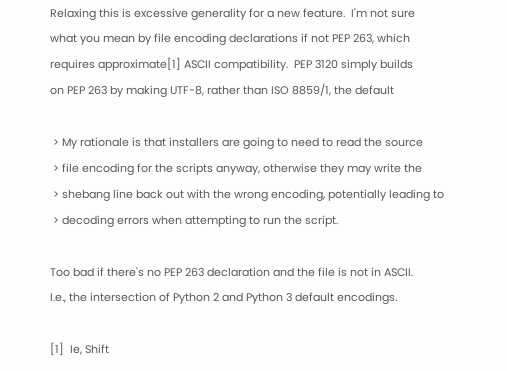Relaxing this is excessive generality for a new feature.  I'm not sure
what you mean by file encoding declarations if not PEP 263, which
requires approximate[1] ASCII compatibility.  PEP 3120 simply builds
on PEP 263 by making UTF-8, rather than ISO 8859/1, the default

 > My rationale is that installers are going to need to read the source
 > file encoding for the scripts anyway, otherwise they may write the
 > shebang line back out with the wrong encoding, potentially leading to
 > decoding errors when attempting to run the script.

Too bad if there's no PEP 263 declaration and the file is not in ASCII.
I.e., the intersection of Python 2 and Python 3 default encodings.

[1]  Ie, Shift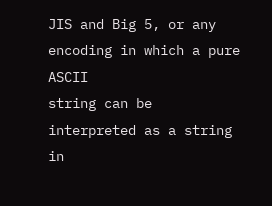JIS and Big 5, or any encoding in which a pure ASCII
string can be interpreted as a string in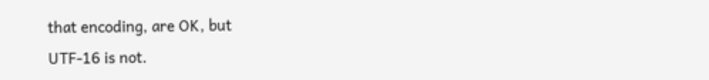that encoding, are OK, but
UTF-16 is not.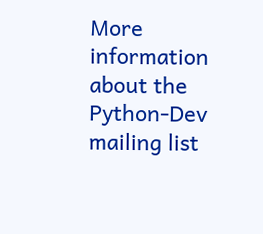More information about the Python-Dev mailing list